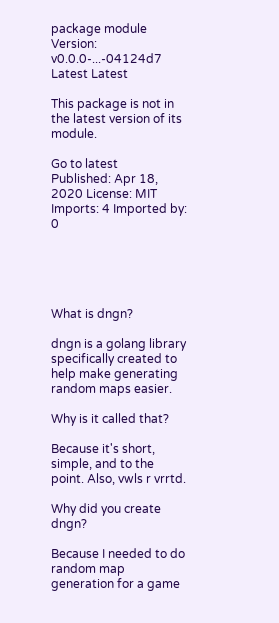package module
Version: v0.0.0-...-04124d7 Latest Latest

This package is not in the latest version of its module.

Go to latest
Published: Apr 18, 2020 License: MIT Imports: 4 Imported by: 0





What is dngn?

dngn is a golang library specifically created to help make generating random maps easier.

Why is it called that?

Because it's short, simple, and to the point. Also, vwls r vrrtd.

Why did you create dngn?

Because I needed to do random map generation for a game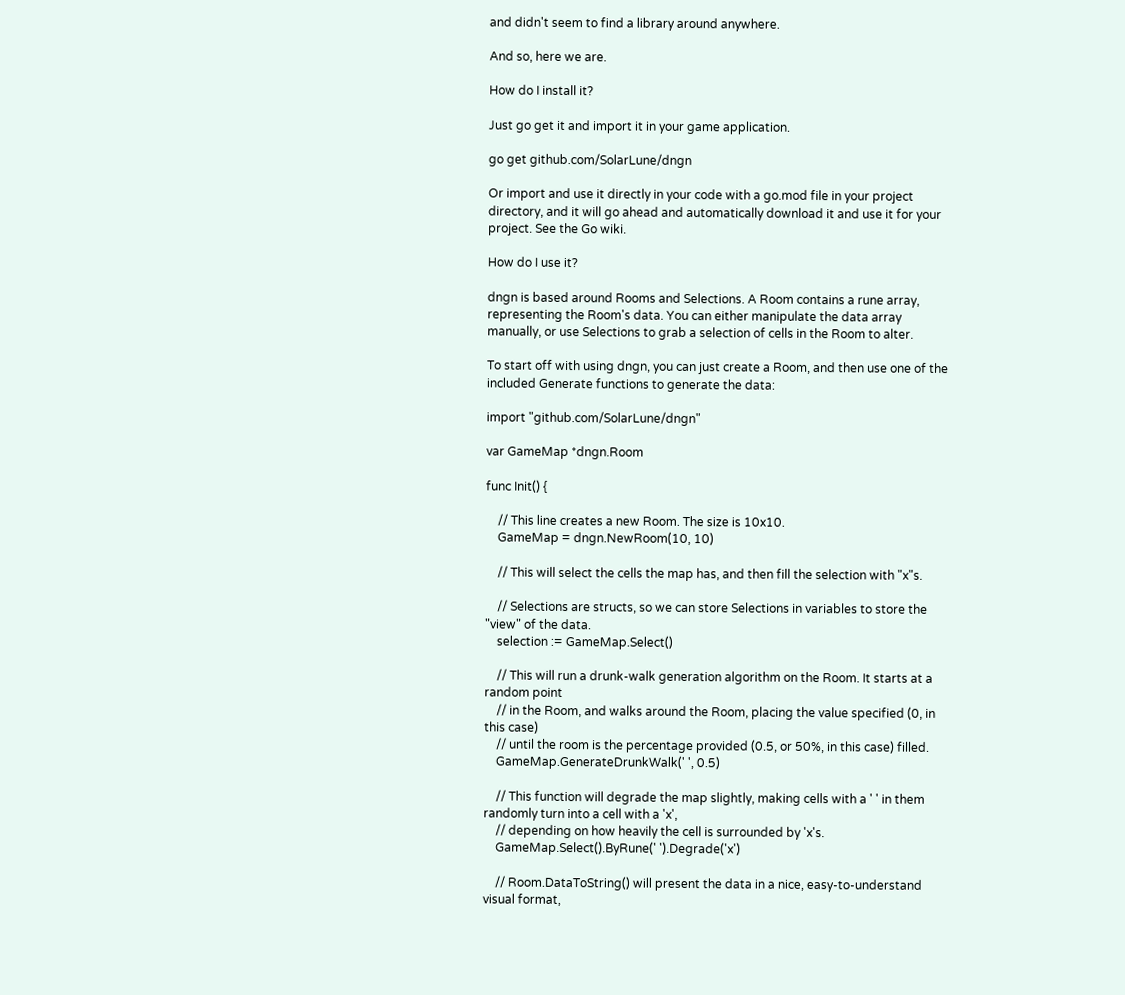and didn't seem to find a library around anywhere.

And so, here we are.

How do I install it?

Just go get it and import it in your game application.

go get github.com/SolarLune/dngn

Or import and use it directly in your code with a go.mod file in your project directory, and it will go ahead and automatically download it and use it for your project. See the Go wiki.

How do I use it?

dngn is based around Rooms and Selections. A Room contains a rune array, representing the Room's data. You can either manipulate the data array manually, or use Selections to grab a selection of cells in the Room to alter.

To start off with using dngn, you can just create a Room, and then use one of the included Generate functions to generate the data:

import "github.com/SolarLune/dngn"

var GameMap *dngn.Room

func Init() {

    // This line creates a new Room. The size is 10x10.
    GameMap = dngn.NewRoom(10, 10)

    // This will select the cells the map has, and then fill the selection with "x"s.

    // Selections are structs, so we can store Selections in variables to store the "view" of the data.
    selection := GameMap.Select()

    // This will run a drunk-walk generation algorithm on the Room. It starts at a random point
    // in the Room, and walks around the Room, placing the value specified (0, in this case)
    // until the room is the percentage provided (0.5, or 50%, in this case) filled.
    GameMap.GenerateDrunkWalk(' ', 0.5)

    // This function will degrade the map slightly, making cells with a ' ' in them randomly turn into a cell with a 'x',
    // depending on how heavily the cell is surrounded by 'x's.
    GameMap.Select().ByRune(' ').Degrade('x')

    // Room.DataToString() will present the data in a nice, easy-to-understand visual format,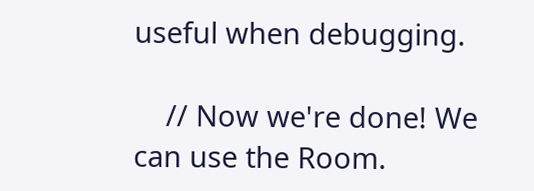useful when debugging.

    // Now we're done! We can use the Room.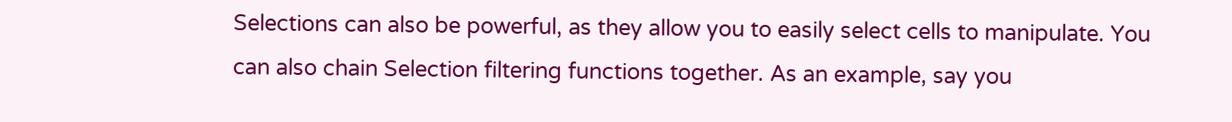Selections can also be powerful, as they allow you to easily select cells to manipulate. You can also chain Selection filtering functions together. As an example, say you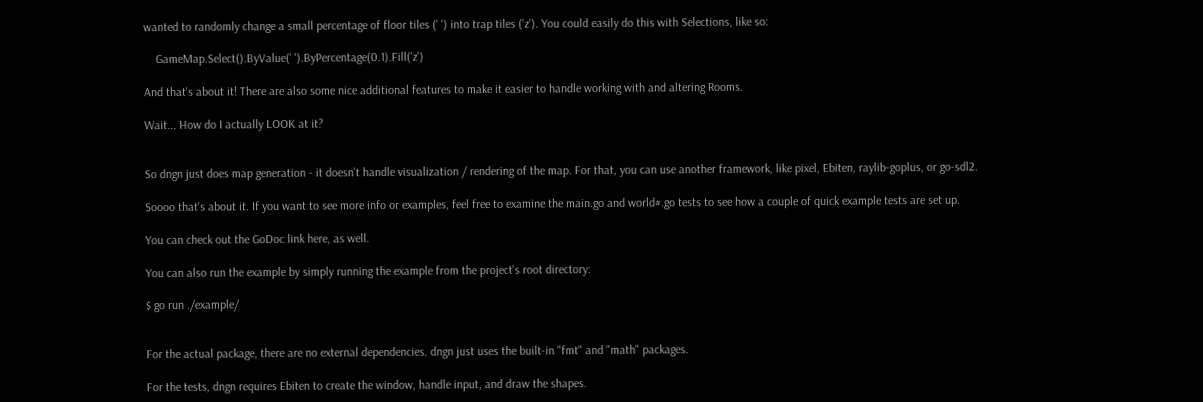wanted to randomly change a small percentage of floor tiles (' ') into trap tiles ('z'). You could easily do this with Selections, like so:

    GameMap.Select().ByValue(' ').ByPercentage(0.1).Fill('z')

And that's about it! There are also some nice additional features to make it easier to handle working with and altering Rooms.

Wait... How do I actually LOOK at it?


So dngn just does map generation - it doesn't handle visualization / rendering of the map. For that, you can use another framework, like pixel, Ebiten, raylib-goplus, or go-sdl2.

Soooo that's about it. If you want to see more info or examples, feel free to examine the main.go and world#.go tests to see how a couple of quick example tests are set up.

You can check out the GoDoc link here, as well.

You can also run the example by simply running the example from the project's root directory:

$ go run ./example/


For the actual package, there are no external dependencies. dngn just uses the built-in "fmt" and "math" packages.

For the tests, dngn requires Ebiten to create the window, handle input, and draw the shapes.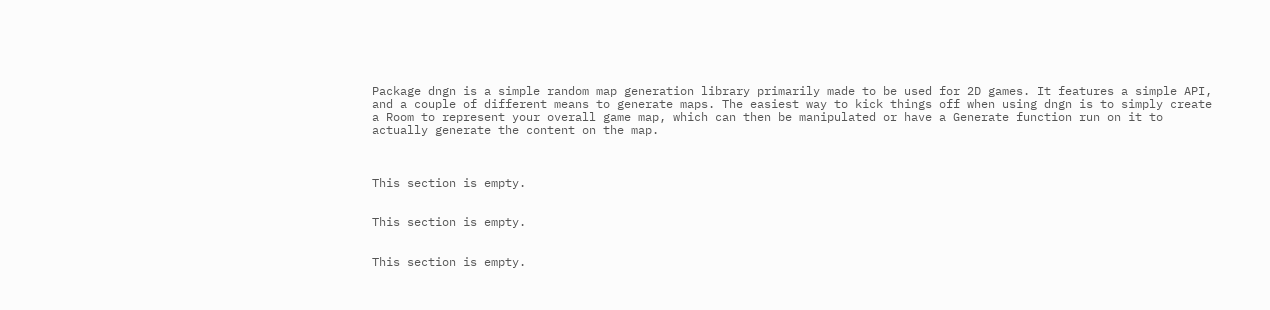Package dngn is a simple random map generation library primarily made to be used for 2D games. It features a simple API, and a couple of different means to generate maps. The easiest way to kick things off when using dngn is to simply create a Room to represent your overall game map, which can then be manipulated or have a Generate function run on it to actually generate the content on the map.



This section is empty.


This section is empty.


This section is empty.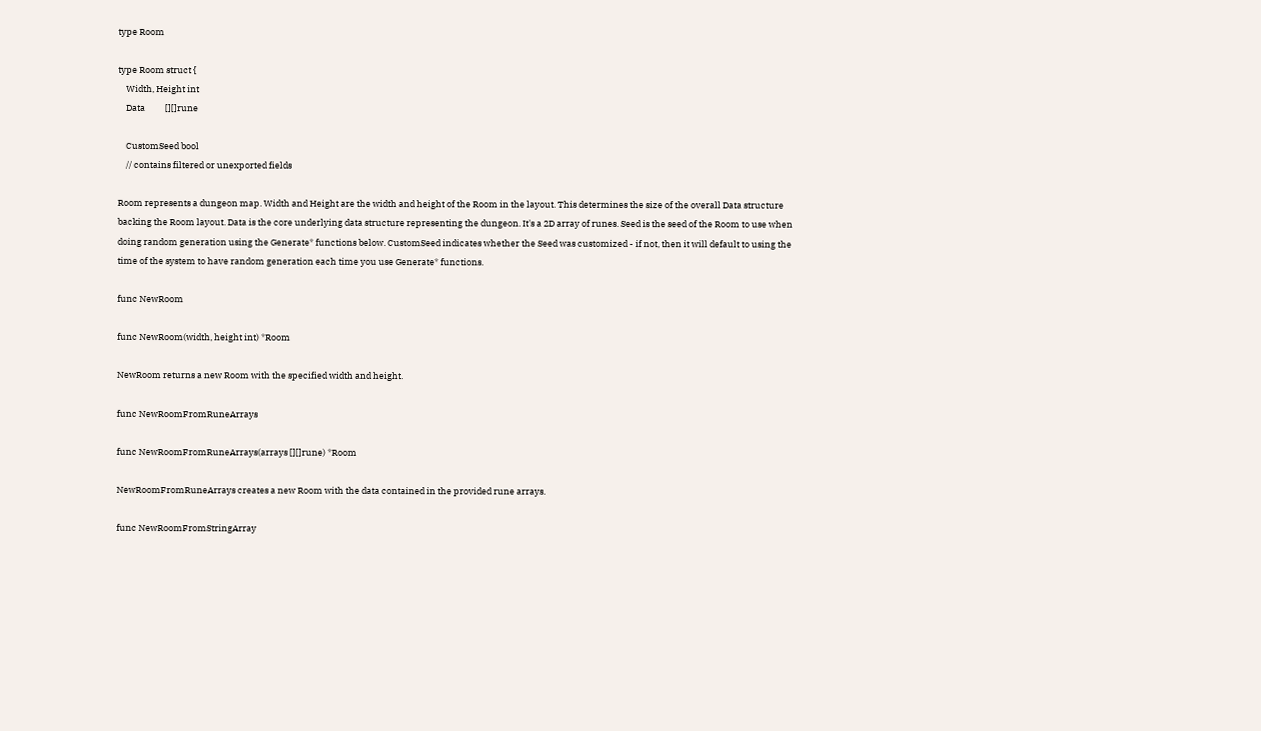type Room

type Room struct {
    Width, Height int
    Data          [][]rune

    CustomSeed bool
    // contains filtered or unexported fields

Room represents a dungeon map. Width and Height are the width and height of the Room in the layout. This determines the size of the overall Data structure backing the Room layout. Data is the core underlying data structure representing the dungeon. It's a 2D array of runes. Seed is the seed of the Room to use when doing random generation using the Generate* functions below. CustomSeed indicates whether the Seed was customized - if not, then it will default to using the time of the system to have random generation each time you use Generate* functions.

func NewRoom

func NewRoom(width, height int) *Room

NewRoom returns a new Room with the specified width and height.

func NewRoomFromRuneArrays

func NewRoomFromRuneArrays(arrays [][]rune) *Room

NewRoomFromRuneArrays creates a new Room with the data contained in the provided rune arrays.

func NewRoomFromStringArray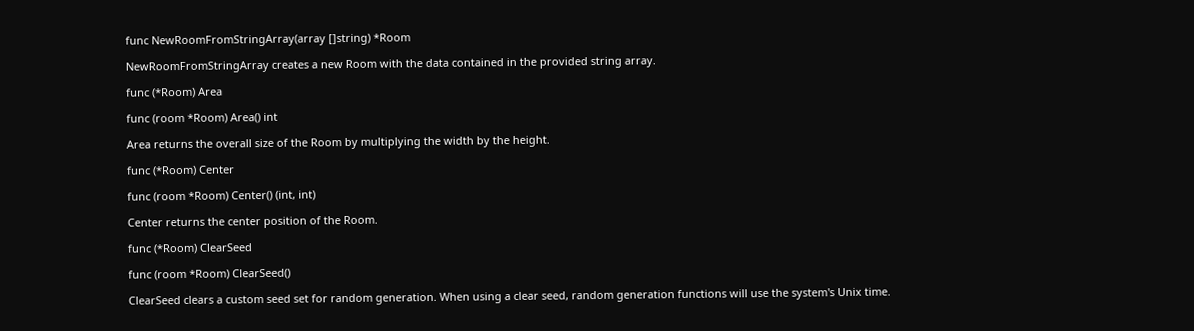func NewRoomFromStringArray(array []string) *Room

NewRoomFromStringArray creates a new Room with the data contained in the provided string array.

func (*Room) Area

func (room *Room) Area() int

Area returns the overall size of the Room by multiplying the width by the height.

func (*Room) Center

func (room *Room) Center() (int, int)

Center returns the center position of the Room.

func (*Room) ClearSeed

func (room *Room) ClearSeed()

ClearSeed clears a custom seed set for random generation. When using a clear seed, random generation functions will use the system's Unix time.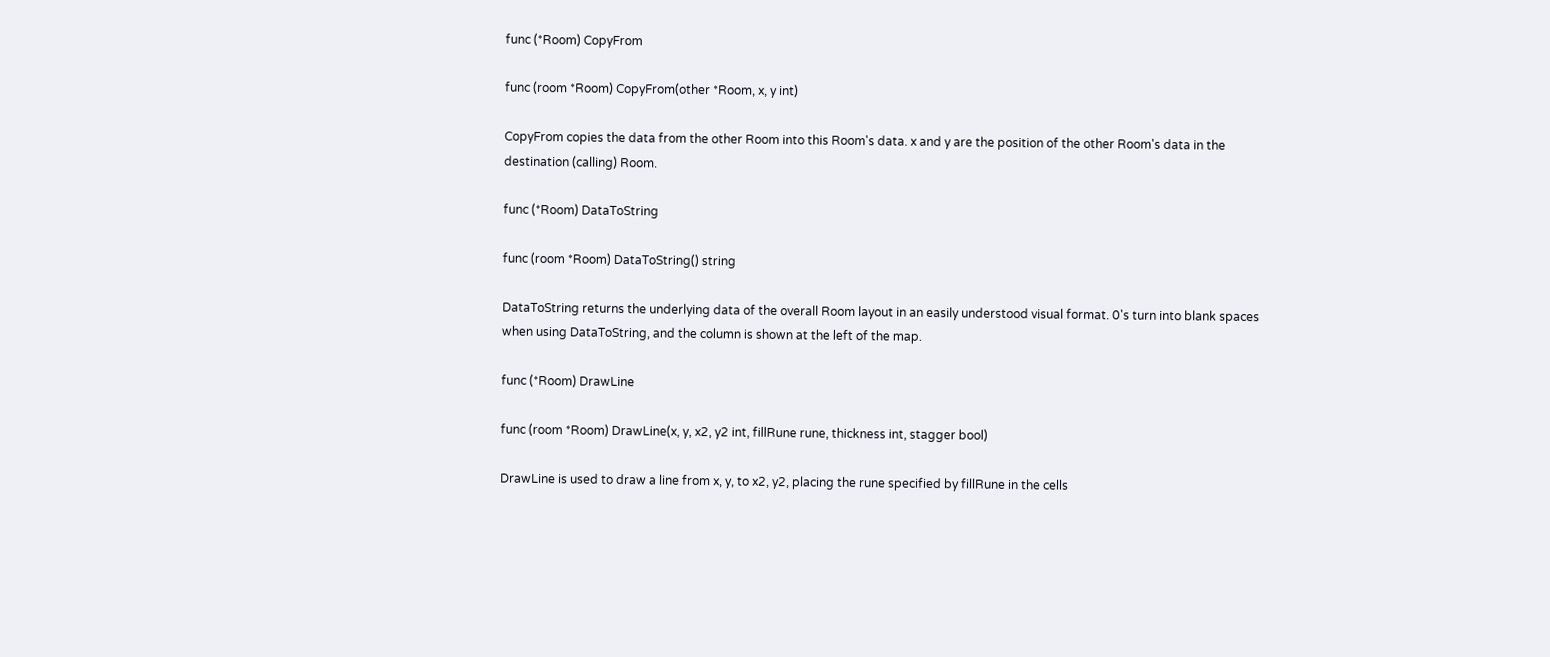func (*Room) CopyFrom

func (room *Room) CopyFrom(other *Room, x, y int)

CopyFrom copies the data from the other Room into this Room's data. x and y are the position of the other Room's data in the destination (calling) Room.

func (*Room) DataToString

func (room *Room) DataToString() string

DataToString returns the underlying data of the overall Room layout in an easily understood visual format. 0's turn into blank spaces when using DataToString, and the column is shown at the left of the map.

func (*Room) DrawLine

func (room *Room) DrawLine(x, y, x2, y2 int, fillRune rune, thickness int, stagger bool)

DrawLine is used to draw a line from x, y, to x2, y2, placing the rune specified by fillRune in the cells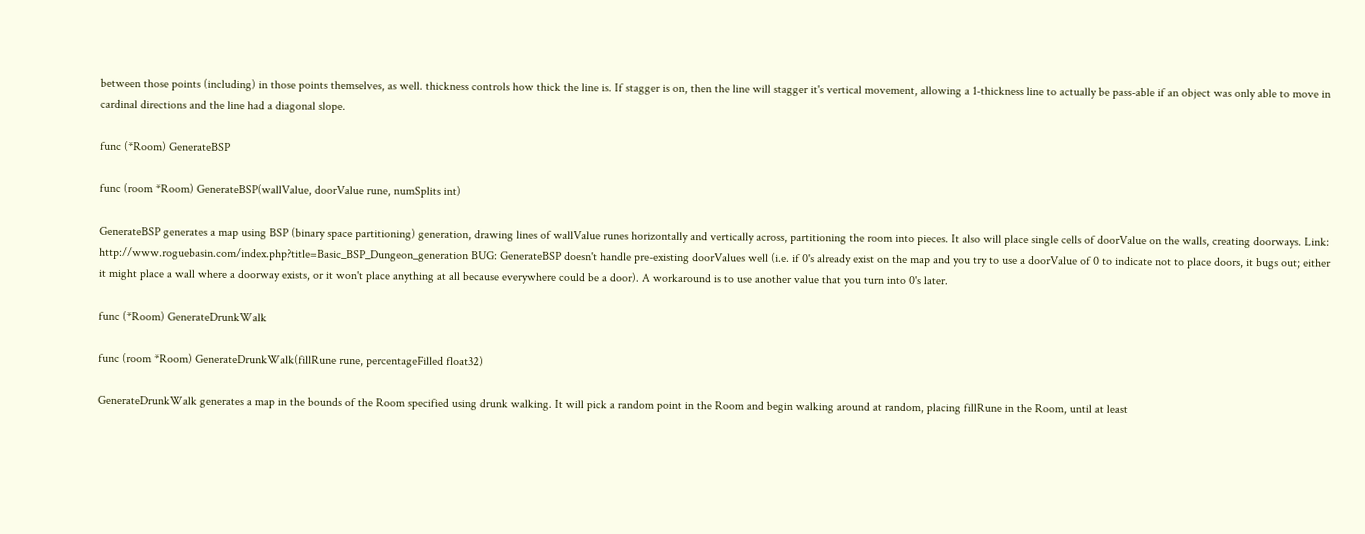between those points (including) in those points themselves, as well. thickness controls how thick the line is. If stagger is on, then the line will stagger it's vertical movement, allowing a 1-thickness line to actually be pass-able if an object was only able to move in cardinal directions and the line had a diagonal slope.

func (*Room) GenerateBSP

func (room *Room) GenerateBSP(wallValue, doorValue rune, numSplits int)

GenerateBSP generates a map using BSP (binary space partitioning) generation, drawing lines of wallValue runes horizontally and vertically across, partitioning the room into pieces. It also will place single cells of doorValue on the walls, creating doorways. Link: http://www.roguebasin.com/index.php?title=Basic_BSP_Dungeon_generation BUG: GenerateBSP doesn't handle pre-existing doorValues well (i.e. if 0's already exist on the map and you try to use a doorValue of 0 to indicate not to place doors, it bugs out; either it might place a wall where a doorway exists, or it won't place anything at all because everywhere could be a door). A workaround is to use another value that you turn into 0's later.

func (*Room) GenerateDrunkWalk

func (room *Room) GenerateDrunkWalk(fillRune rune, percentageFilled float32)

GenerateDrunkWalk generates a map in the bounds of the Room specified using drunk walking. It will pick a random point in the Room and begin walking around at random, placing fillRune in the Room, until at least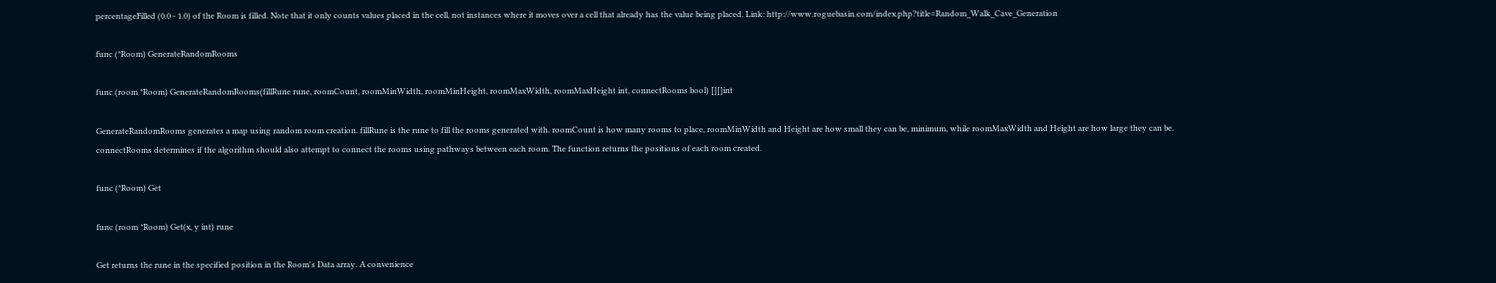percentageFilled (0.0 - 1.0) of the Room is filled. Note that it only counts values placed in the cell, not instances where it moves over a cell that already has the value being placed. Link: http://www.roguebasin.com/index.php?title=Random_Walk_Cave_Generation

func (*Room) GenerateRandomRooms

func (room *Room) GenerateRandomRooms(fillRune rune, roomCount, roomMinWidth, roomMinHeight, roomMaxWidth, roomMaxHeight int, connectRooms bool) [][]int

GenerateRandomRooms generates a map using random room creation. fillRune is the rune to fill the rooms generated with. roomCount is how many rooms to place, roomMinWidth and Height are how small they can be, minimum, while roomMaxWidth and Height are how large they can be. connectRooms determines if the algorithm should also attempt to connect the rooms using pathways between each room. The function returns the positions of each room created.

func (*Room) Get

func (room *Room) Get(x, y int) rune

Get returns the rune in the specified position in the Room's Data array. A convenience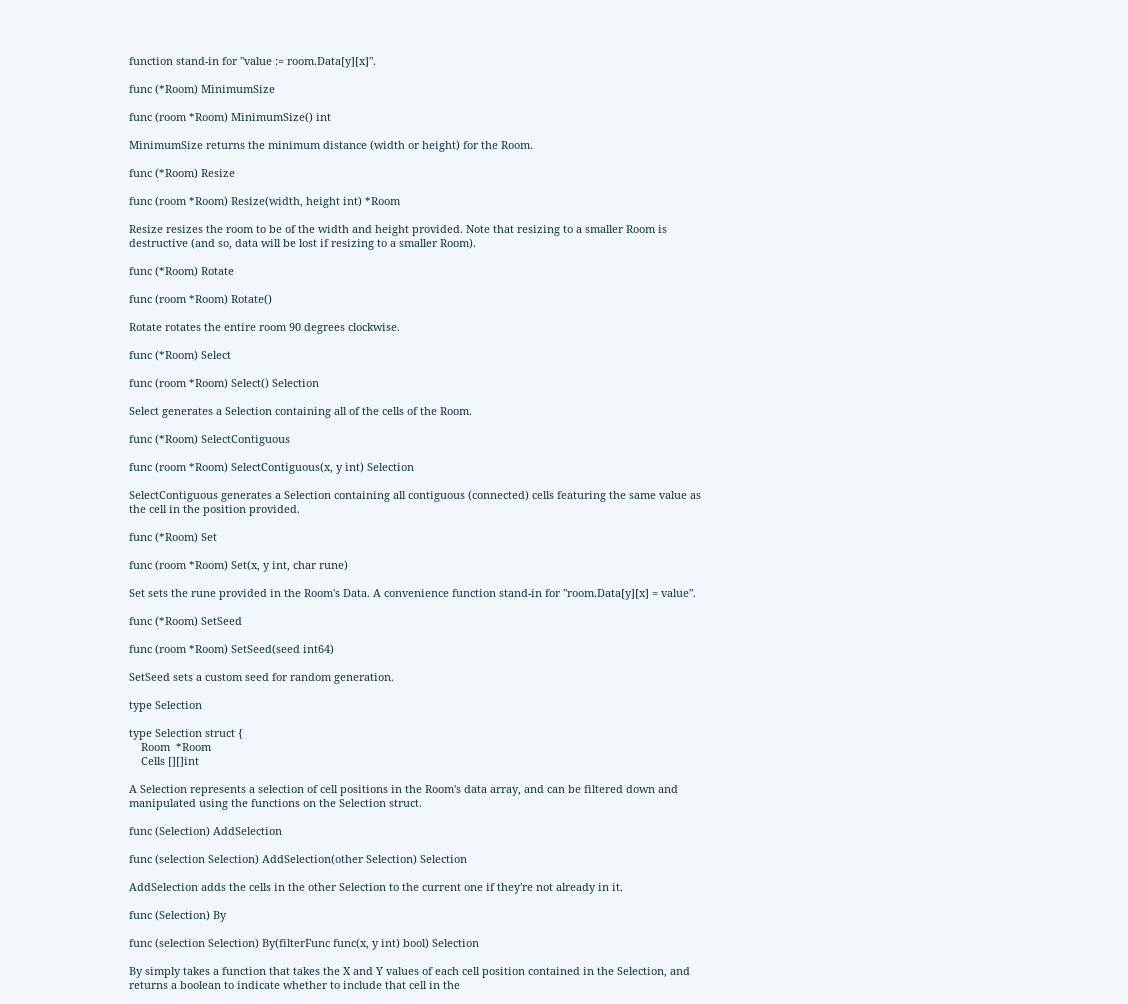function stand-in for "value := room.Data[y][x]".

func (*Room) MinimumSize

func (room *Room) MinimumSize() int

MinimumSize returns the minimum distance (width or height) for the Room.

func (*Room) Resize

func (room *Room) Resize(width, height int) *Room

Resize resizes the room to be of the width and height provided. Note that resizing to a smaller Room is destructive (and so, data will be lost if resizing to a smaller Room).

func (*Room) Rotate

func (room *Room) Rotate()

Rotate rotates the entire room 90 degrees clockwise.

func (*Room) Select

func (room *Room) Select() Selection

Select generates a Selection containing all of the cells of the Room.

func (*Room) SelectContiguous

func (room *Room) SelectContiguous(x, y int) Selection

SelectContiguous generates a Selection containing all contiguous (connected) cells featuring the same value as the cell in the position provided.

func (*Room) Set

func (room *Room) Set(x, y int, char rune)

Set sets the rune provided in the Room's Data. A convenience function stand-in for "room.Data[y][x] = value".

func (*Room) SetSeed

func (room *Room) SetSeed(seed int64)

SetSeed sets a custom seed for random generation.

type Selection

type Selection struct {
    Room  *Room
    Cells [][]int

A Selection represents a selection of cell positions in the Room's data array, and can be filtered down and manipulated using the functions on the Selection struct.

func (Selection) AddSelection

func (selection Selection) AddSelection(other Selection) Selection

AddSelection adds the cells in the other Selection to the current one if they're not already in it.

func (Selection) By

func (selection Selection) By(filterFunc func(x, y int) bool) Selection

By simply takes a function that takes the X and Y values of each cell position contained in the Selection, and returns a boolean to indicate whether to include that cell in the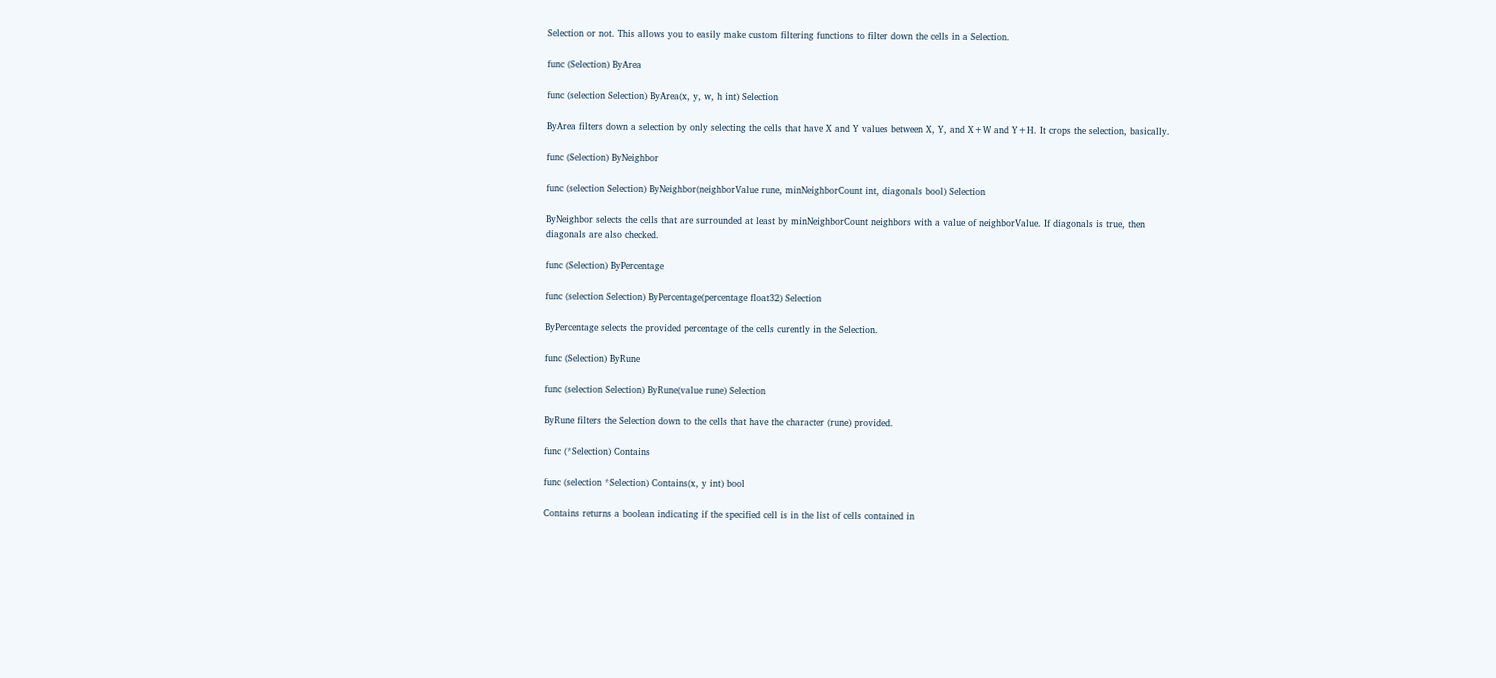Selection or not. This allows you to easily make custom filtering functions to filter down the cells in a Selection.

func (Selection) ByArea

func (selection Selection) ByArea(x, y, w, h int) Selection

ByArea filters down a selection by only selecting the cells that have X and Y values between X, Y, and X+W and Y+H. It crops the selection, basically.

func (Selection) ByNeighbor

func (selection Selection) ByNeighbor(neighborValue rune, minNeighborCount int, diagonals bool) Selection

ByNeighbor selects the cells that are surrounded at least by minNeighborCount neighbors with a value of neighborValue. If diagonals is true, then diagonals are also checked.

func (Selection) ByPercentage

func (selection Selection) ByPercentage(percentage float32) Selection

ByPercentage selects the provided percentage of the cells curently in the Selection.

func (Selection) ByRune

func (selection Selection) ByRune(value rune) Selection

ByRune filters the Selection down to the cells that have the character (rune) provided.

func (*Selection) Contains

func (selection *Selection) Contains(x, y int) bool

Contains returns a boolean indicating if the specified cell is in the list of cells contained in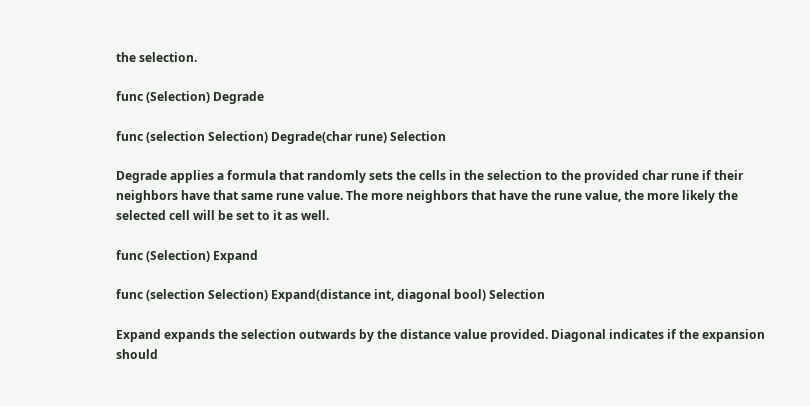the selection.

func (Selection) Degrade

func (selection Selection) Degrade(char rune) Selection

Degrade applies a formula that randomly sets the cells in the selection to the provided char rune if their neighbors have that same rune value. The more neighbors that have the rune value, the more likely the selected cell will be set to it as well.

func (Selection) Expand

func (selection Selection) Expand(distance int, diagonal bool) Selection

Expand expands the selection outwards by the distance value provided. Diagonal indicates if the expansion should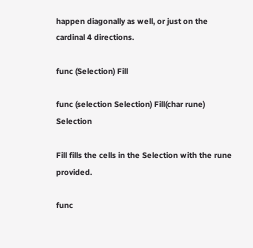happen diagonally as well, or just on the cardinal 4 directions.

func (Selection) Fill

func (selection Selection) Fill(char rune) Selection

Fill fills the cells in the Selection with the rune provided.

func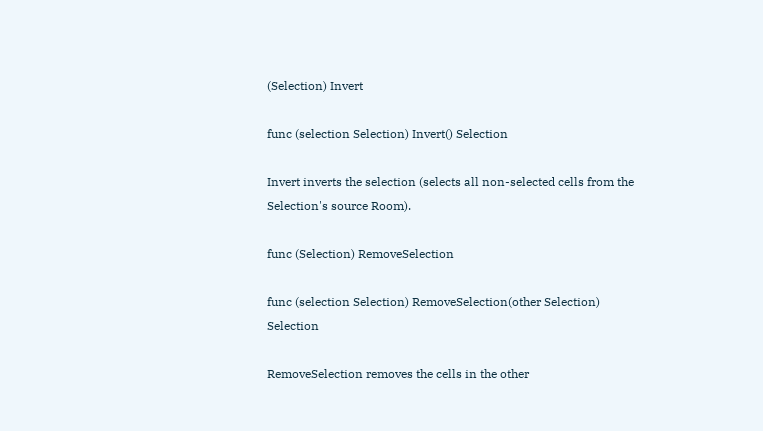(Selection) Invert

func (selection Selection) Invert() Selection

Invert inverts the selection (selects all non-selected cells from the Selection's source Room).

func (Selection) RemoveSelection

func (selection Selection) RemoveSelection(other Selection) Selection

RemoveSelection removes the cells in the other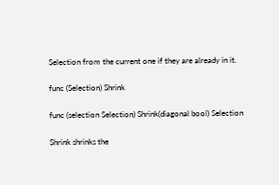Selection from the current one if they are already in it.

func (Selection) Shrink

func (selection Selection) Shrink(diagonal bool) Selection

Shrink shrinks the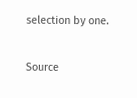selection by one.

Source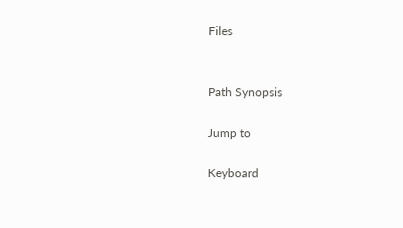Files


Path Synopsis

Jump to

Keyboard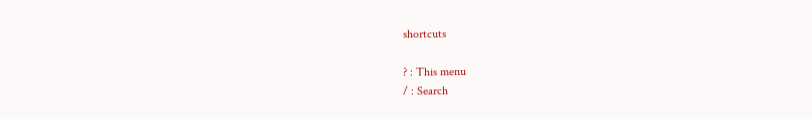shortcuts

? : This menu
/ : Search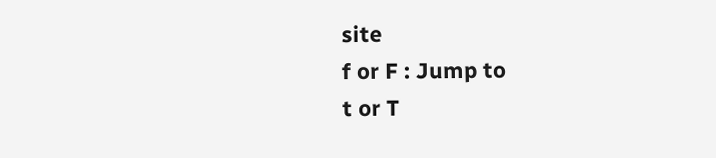site
f or F : Jump to
t or T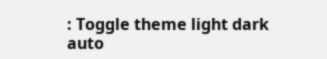: Toggle theme light dark auto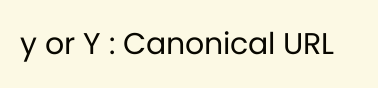y or Y : Canonical URL